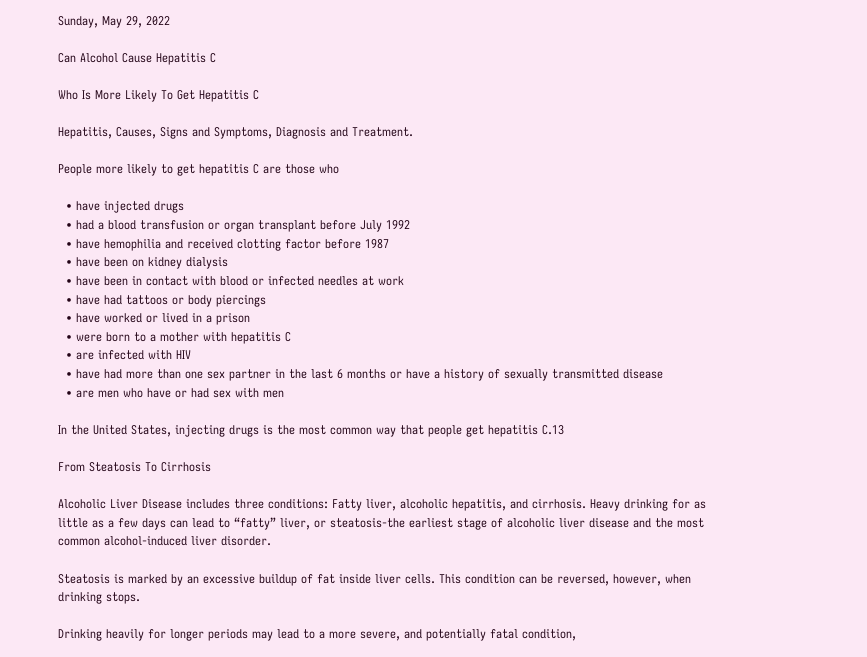Sunday, May 29, 2022

Can Alcohol Cause Hepatitis C

Who Is More Likely To Get Hepatitis C

Hepatitis, Causes, Signs and Symptoms, Diagnosis and Treatment.

People more likely to get hepatitis C are those who

  • have injected drugs
  • had a blood transfusion or organ transplant before July 1992
  • have hemophilia and received clotting factor before 1987
  • have been on kidney dialysis
  • have been in contact with blood or infected needles at work
  • have had tattoos or body piercings
  • have worked or lived in a prison
  • were born to a mother with hepatitis C
  • are infected with HIV
  • have had more than one sex partner in the last 6 months or have a history of sexually transmitted disease
  • are men who have or had sex with men

In the United States, injecting drugs is the most common way that people get hepatitis C.13

From Steatosis To Cirrhosis

Alcoholic Liver Disease includes three conditions: Fatty liver, alcoholic hepatitis, and cirrhosis. Heavy drinking for as little as a few days can lead to “fatty” liver, or steatosis-the earliest stage of alcoholic liver disease and the most common alcohol-induced liver disorder.

Steatosis is marked by an excessive buildup of fat inside liver cells. This condition can be reversed, however, when drinking stops.

Drinking heavily for longer periods may lead to a more severe, and potentially fatal condition,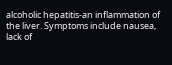alcoholic hepatitis-an inflammation of the liver. Symptoms include nausea, lack of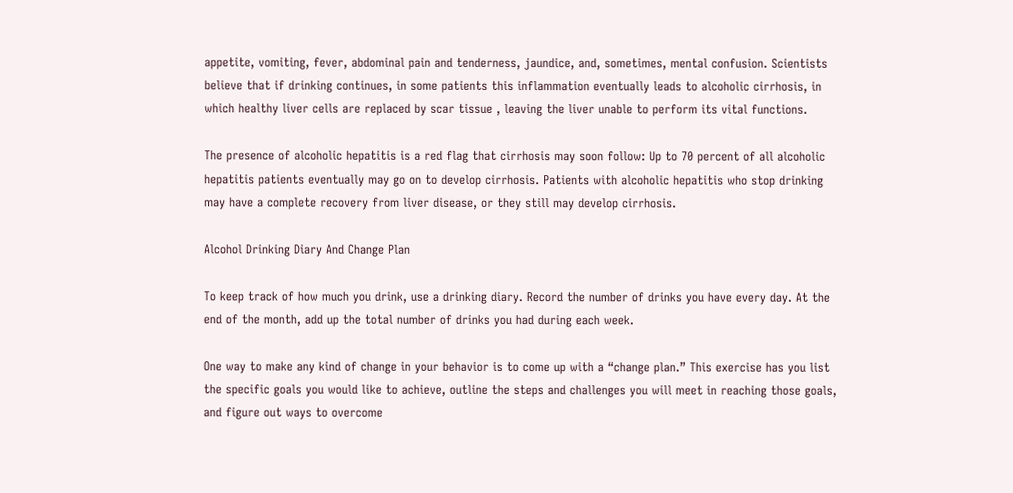appetite, vomiting, fever, abdominal pain and tenderness, jaundice, and, sometimes, mental confusion. Scientists believe that if drinking continues, in some patients this inflammation eventually leads to alcoholic cirrhosis, in which healthy liver cells are replaced by scar tissue , leaving the liver unable to perform its vital functions.

The presence of alcoholic hepatitis is a red flag that cirrhosis may soon follow: Up to 70 percent of all alcoholic hepatitis patients eventually may go on to develop cirrhosis. Patients with alcoholic hepatitis who stop drinking may have a complete recovery from liver disease, or they still may develop cirrhosis.

Alcohol Drinking Diary And Change Plan

To keep track of how much you drink, use a drinking diary. Record the number of drinks you have every day. At the end of the month, add up the total number of drinks you had during each week.

One way to make any kind of change in your behavior is to come up with a “change plan.” This exercise has you list the specific goals you would like to achieve, outline the steps and challenges you will meet in reaching those goals, and figure out ways to overcome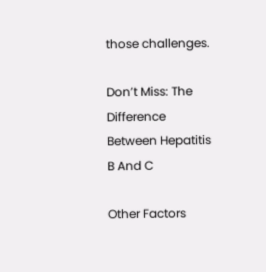those challenges.

Don’t Miss: The Difference Between Hepatitis B And C

Other Factors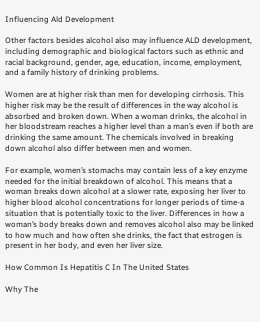Influencing Ald Development

Other factors besides alcohol also may influence ALD development, including demographic and biological factors such as ethnic and racial background, gender, age, education, income, employment, and a family history of drinking problems.

Women are at higher risk than men for developing cirrhosis. This higher risk may be the result of differences in the way alcohol is absorbed and broken down. When a woman drinks, the alcohol in her bloodstream reaches a higher level than a man’s even if both are drinking the same amount. The chemicals involved in breaking down alcohol also differ between men and women.

For example, women’s stomachs may contain less of a key enzyme needed for the initial breakdown of alcohol. This means that a woman breaks down alcohol at a slower rate, exposing her liver to higher blood alcohol concentrations for longer periods of time-a situation that is potentially toxic to the liver. Differences in how a woman’s body breaks down and removes alcohol also may be linked to how much and how often she drinks, the fact that estrogen is present in her body, and even her liver size.

How Common Is Hepatitis C In The United States

Why The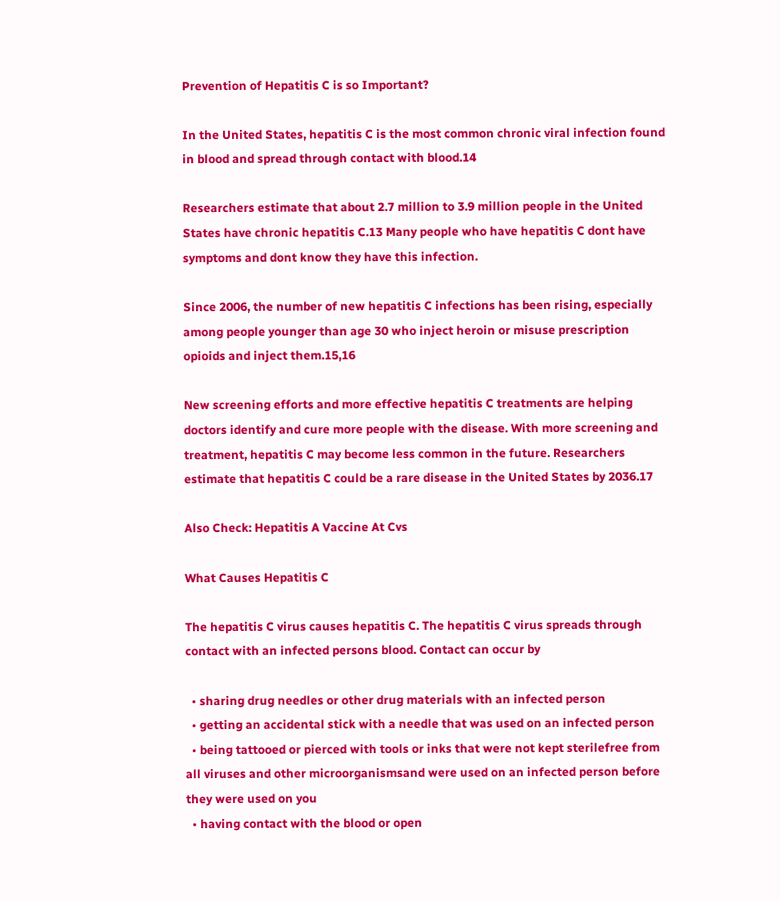Prevention of Hepatitis C is so Important?

In the United States, hepatitis C is the most common chronic viral infection found in blood and spread through contact with blood.14

Researchers estimate that about 2.7 million to 3.9 million people in the United States have chronic hepatitis C.13 Many people who have hepatitis C dont have symptoms and dont know they have this infection.

Since 2006, the number of new hepatitis C infections has been rising, especially among people younger than age 30 who inject heroin or misuse prescription opioids and inject them.15,16

New screening efforts and more effective hepatitis C treatments are helping doctors identify and cure more people with the disease. With more screening and treatment, hepatitis C may become less common in the future. Researchers estimate that hepatitis C could be a rare disease in the United States by 2036.17

Also Check: Hepatitis A Vaccine At Cvs

What Causes Hepatitis C

The hepatitis C virus causes hepatitis C. The hepatitis C virus spreads through contact with an infected persons blood. Contact can occur by

  • sharing drug needles or other drug materials with an infected person
  • getting an accidental stick with a needle that was used on an infected person
  • being tattooed or pierced with tools or inks that were not kept sterilefree from all viruses and other microorganismsand were used on an infected person before they were used on you
  • having contact with the blood or open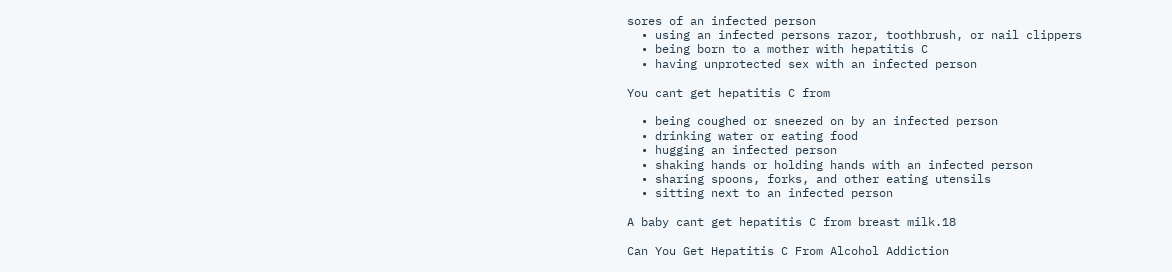sores of an infected person
  • using an infected persons razor, toothbrush, or nail clippers
  • being born to a mother with hepatitis C
  • having unprotected sex with an infected person

You cant get hepatitis C from

  • being coughed or sneezed on by an infected person
  • drinking water or eating food
  • hugging an infected person
  • shaking hands or holding hands with an infected person
  • sharing spoons, forks, and other eating utensils
  • sitting next to an infected person

A baby cant get hepatitis C from breast milk.18

Can You Get Hepatitis C From Alcohol Addiction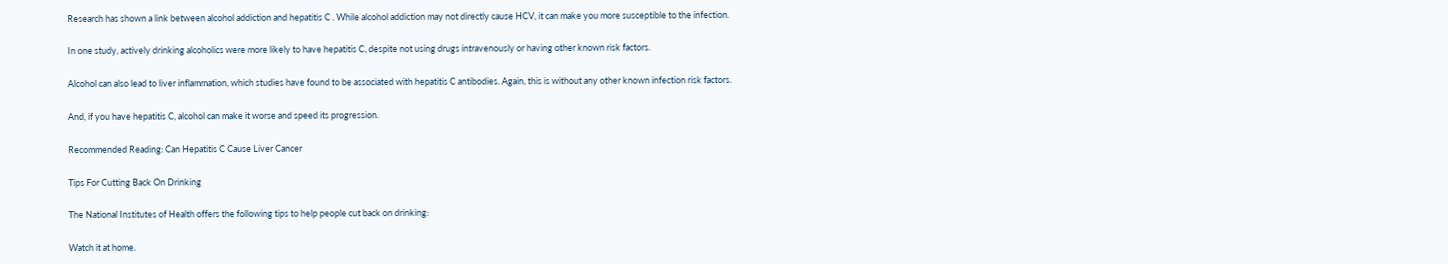Research has shown a link between alcohol addiction and hepatitis C . While alcohol addiction may not directly cause HCV, it can make you more susceptible to the infection.

In one study, actively drinking alcoholics were more likely to have hepatitis C, despite not using drugs intravenously or having other known risk factors.

Alcohol can also lead to liver inflammation, which studies have found to be associated with hepatitis C antibodies. Again, this is without any other known infection risk factors.

And, if you have hepatitis C, alcohol can make it worse and speed its progression.

Recommended Reading: Can Hepatitis C Cause Liver Cancer

Tips For Cutting Back On Drinking

The National Institutes of Health offers the following tips to help people cut back on drinking:

Watch it at home.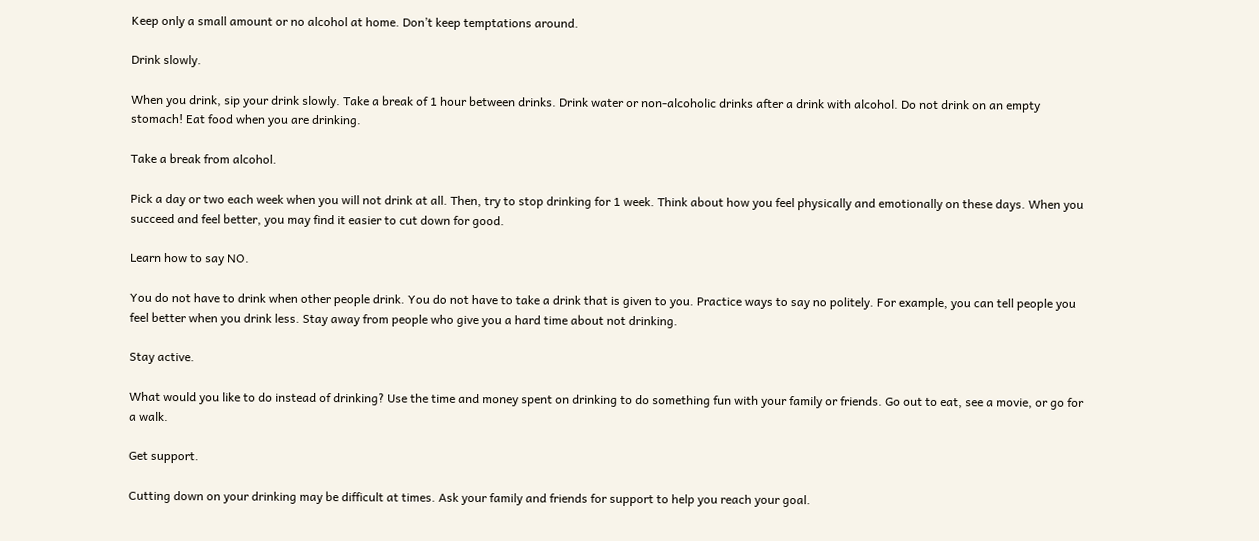Keep only a small amount or no alcohol at home. Don’t keep temptations around.

Drink slowly.

When you drink, sip your drink slowly. Take a break of 1 hour between drinks. Drink water or non-alcoholic drinks after a drink with alcohol. Do not drink on an empty stomach! Eat food when you are drinking.

Take a break from alcohol.

Pick a day or two each week when you will not drink at all. Then, try to stop drinking for 1 week. Think about how you feel physically and emotionally on these days. When you succeed and feel better, you may find it easier to cut down for good.

Learn how to say NO.

You do not have to drink when other people drink. You do not have to take a drink that is given to you. Practice ways to say no politely. For example, you can tell people you feel better when you drink less. Stay away from people who give you a hard time about not drinking.

Stay active.

What would you like to do instead of drinking? Use the time and money spent on drinking to do something fun with your family or friends. Go out to eat, see a movie, or go for a walk.

Get support.

Cutting down on your drinking may be difficult at times. Ask your family and friends for support to help you reach your goal.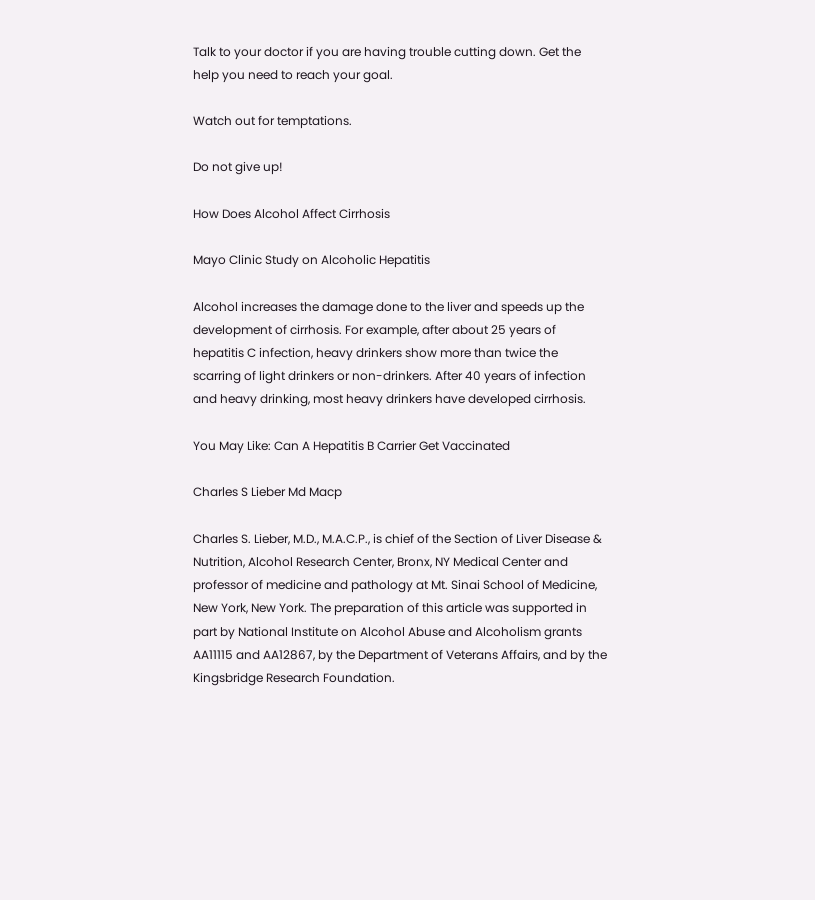Talk to your doctor if you are having trouble cutting down. Get the help you need to reach your goal.

Watch out for temptations.

Do not give up!

How Does Alcohol Affect Cirrhosis

Mayo Clinic Study on Alcoholic Hepatitis

Alcohol increases the damage done to the liver and speeds up the development of cirrhosis. For example, after about 25 years of hepatitis C infection, heavy drinkers show more than twice the scarring of light drinkers or non-drinkers. After 40 years of infection and heavy drinking, most heavy drinkers have developed cirrhosis.

You May Like: Can A Hepatitis B Carrier Get Vaccinated

Charles S Lieber Md Macp

Charles S. Lieber, M.D., M.A.C.P., is chief of the Section of Liver Disease & Nutrition, Alcohol Research Center, Bronx, NY Medical Center and professor of medicine and pathology at Mt. Sinai School of Medicine, New York, New York. The preparation of this article was supported in part by National Institute on Alcohol Abuse and Alcoholism grants AA11115 and AA12867, by the Department of Veterans Affairs, and by the Kingsbridge Research Foundation.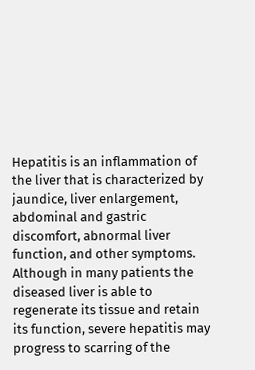Hepatitis is an inflammation of the liver that is characterized by jaundice, liver enlargement, abdominal and gastric discomfort, abnormal liver function, and other symptoms. Although in many patients the diseased liver is able to regenerate its tissue and retain its function, severe hepatitis may progress to scarring of the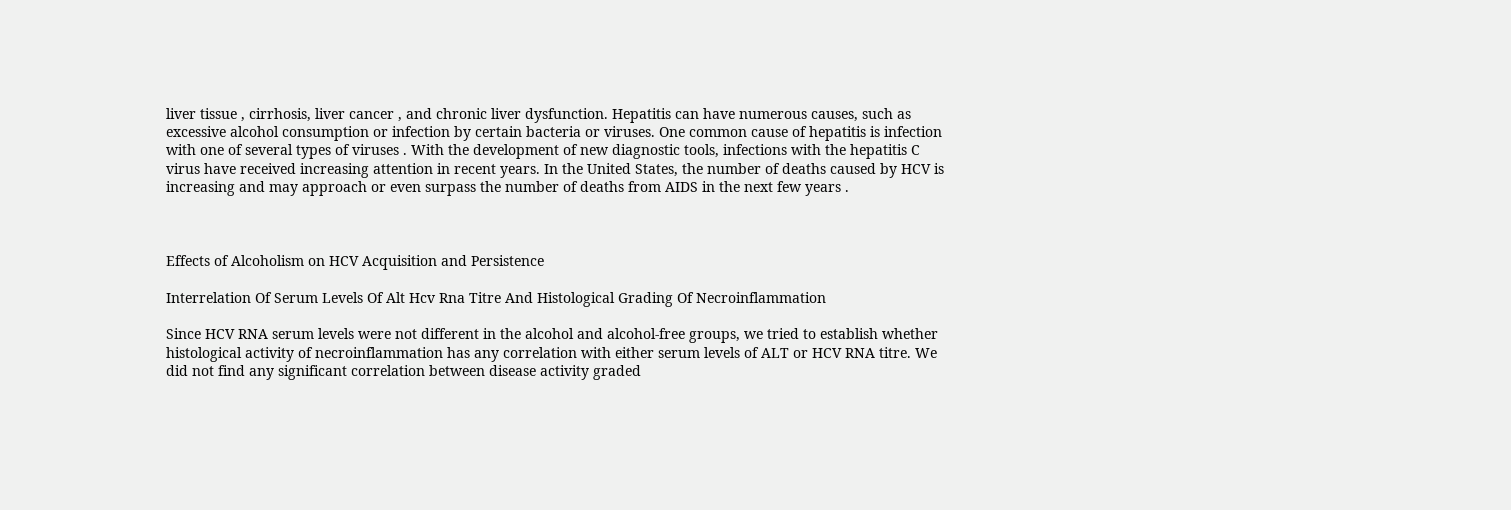liver tissue , cirrhosis, liver cancer , and chronic liver dysfunction. Hepatitis can have numerous causes, such as excessive alcohol consumption or infection by certain bacteria or viruses. One common cause of hepatitis is infection with one of several types of viruses . With the development of new diagnostic tools, infections with the hepatitis C virus have received increasing attention in recent years. In the United States, the number of deaths caused by HCV is increasing and may approach or even surpass the number of deaths from AIDS in the next few years .



Effects of Alcoholism on HCV Acquisition and Persistence

Interrelation Of Serum Levels Of Alt Hcv Rna Titre And Histological Grading Of Necroinflammation

Since HCV RNA serum levels were not different in the alcohol and alcohol-free groups, we tried to establish whether histological activity of necroinflammation has any correlation with either serum levels of ALT or HCV RNA titre. We did not find any significant correlation between disease activity graded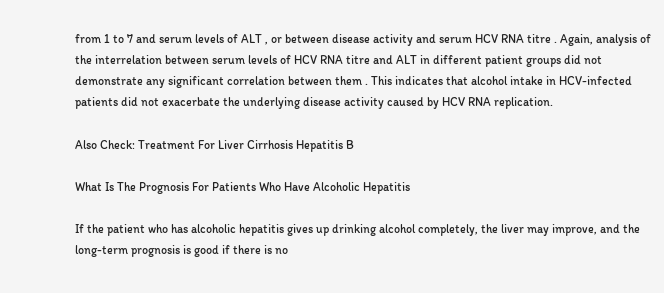from 1 to 7 and serum levels of ALT , or between disease activity and serum HCV RNA titre . Again, analysis of the interrelation between serum levels of HCV RNA titre and ALT in different patient groups did not demonstrate any significant correlation between them . This indicates that alcohol intake in HCV-infected patients did not exacerbate the underlying disease activity caused by HCV RNA replication.

Also Check: Treatment For Liver Cirrhosis Hepatitis B

What Is The Prognosis For Patients Who Have Alcoholic Hepatitis

If the patient who has alcoholic hepatitis gives up drinking alcohol completely, the liver may improve, and the long-term prognosis is good if there is no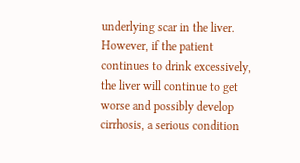underlying scar in the liver. However, if the patient continues to drink excessively, the liver will continue to get worse and possibly develop cirrhosis, a serious condition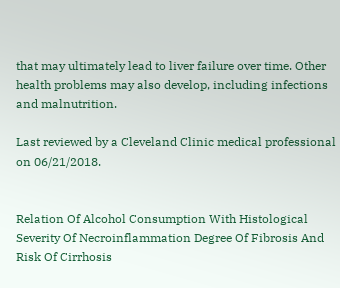that may ultimately lead to liver failure over time. Other health problems may also develop, including infections and malnutrition.

Last reviewed by a Cleveland Clinic medical professional on 06/21/2018.


Relation Of Alcohol Consumption With Histological Severity Of Necroinflammation Degree Of Fibrosis And Risk Of Cirrhosis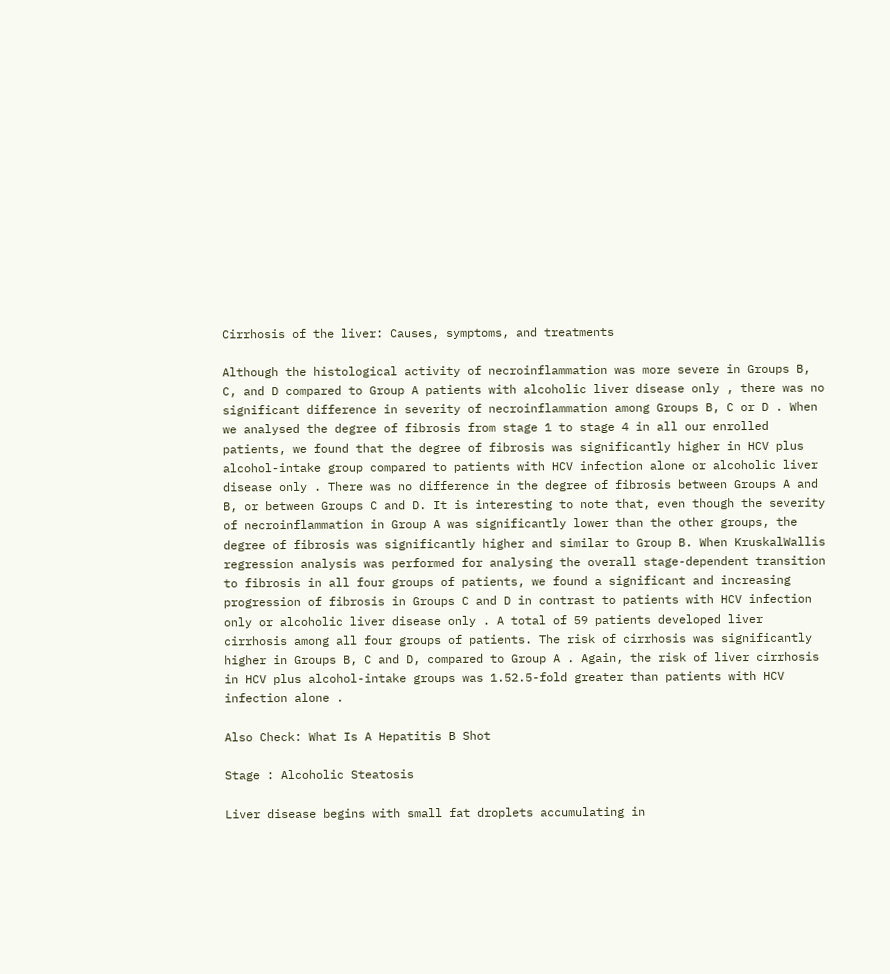Cirrhosis of the liver: Causes, symptoms, and treatments

Although the histological activity of necroinflammation was more severe in Groups B, C, and D compared to Group A patients with alcoholic liver disease only , there was no significant difference in severity of necroinflammation among Groups B, C or D . When we analysed the degree of fibrosis from stage 1 to stage 4 in all our enrolled patients, we found that the degree of fibrosis was significantly higher in HCV plus alcohol-intake group compared to patients with HCV infection alone or alcoholic liver disease only . There was no difference in the degree of fibrosis between Groups A and B, or between Groups C and D. It is interesting to note that, even though the severity of necroinflammation in Group A was significantly lower than the other groups, the degree of fibrosis was significantly higher and similar to Group B. When KruskalWallis regression analysis was performed for analysing the overall stage-dependent transition to fibrosis in all four groups of patients, we found a significant and increasing progression of fibrosis in Groups C and D in contrast to patients with HCV infection only or alcoholic liver disease only . A total of 59 patients developed liver cirrhosis among all four groups of patients. The risk of cirrhosis was significantly higher in Groups B, C and D, compared to Group A . Again, the risk of liver cirrhosis in HCV plus alcohol-intake groups was 1.52.5-fold greater than patients with HCV infection alone .

Also Check: What Is A Hepatitis B Shot

Stage : Alcoholic Steatosis

Liver disease begins with small fat droplets accumulating in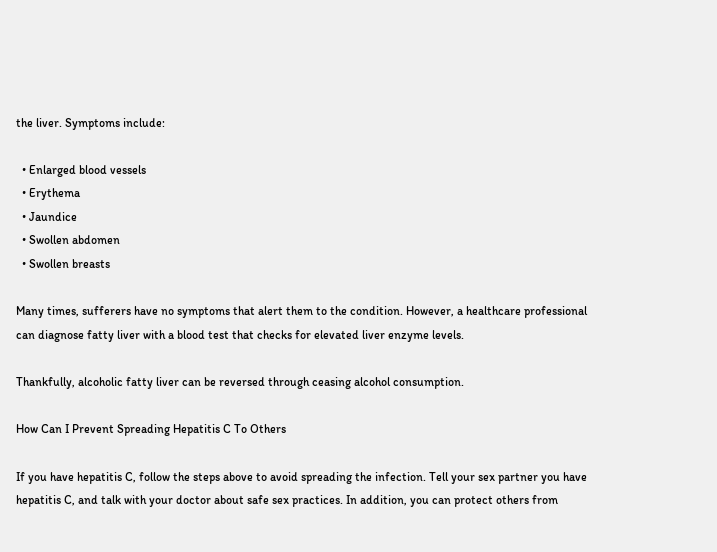the liver. Symptoms include:

  • Enlarged blood vessels
  • Erythema
  • Jaundice
  • Swollen abdomen
  • Swollen breasts

Many times, sufferers have no symptoms that alert them to the condition. However, a healthcare professional can diagnose fatty liver with a blood test that checks for elevated liver enzyme levels.

Thankfully, alcoholic fatty liver can be reversed through ceasing alcohol consumption.

How Can I Prevent Spreading Hepatitis C To Others

If you have hepatitis C, follow the steps above to avoid spreading the infection. Tell your sex partner you have hepatitis C, and talk with your doctor about safe sex practices. In addition, you can protect others from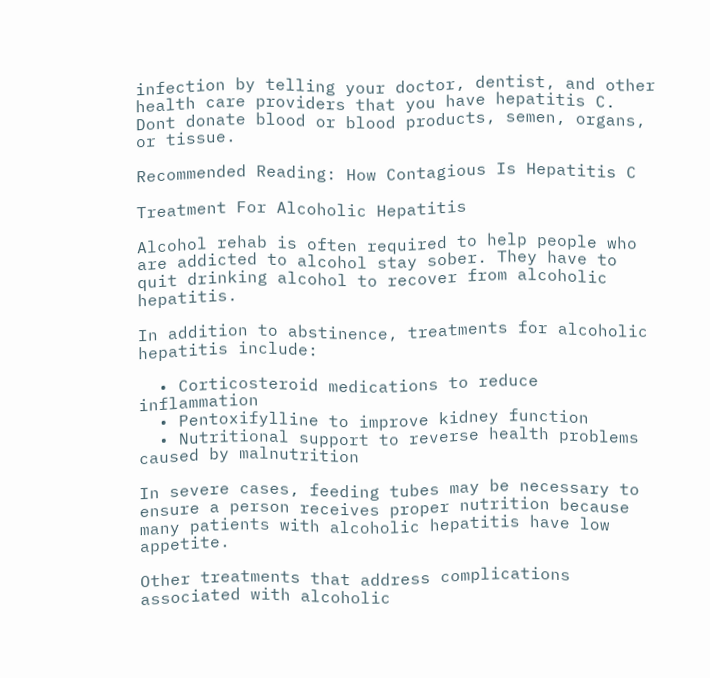infection by telling your doctor, dentist, and other health care providers that you have hepatitis C. Dont donate blood or blood products, semen, organs, or tissue.

Recommended Reading: How Contagious Is Hepatitis C

Treatment For Alcoholic Hepatitis

Alcohol rehab is often required to help people who are addicted to alcohol stay sober. They have to quit drinking alcohol to recover from alcoholic hepatitis.

In addition to abstinence, treatments for alcoholic hepatitis include:

  • Corticosteroid medications to reduce inflammation
  • Pentoxifylline to improve kidney function
  • Nutritional support to reverse health problems caused by malnutrition

In severe cases, feeding tubes may be necessary to ensure a person receives proper nutrition because many patients with alcoholic hepatitis have low appetite.

Other treatments that address complications associated with alcoholic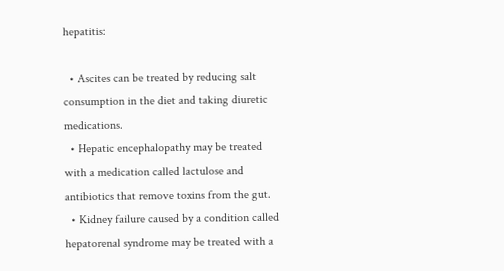hepatitis:

  • Ascites can be treated by reducing salt consumption in the diet and taking diuretic medications.
  • Hepatic encephalopathy may be treated with a medication called lactulose and antibiotics that remove toxins from the gut.
  • Kidney failure caused by a condition called hepatorenal syndrome may be treated with a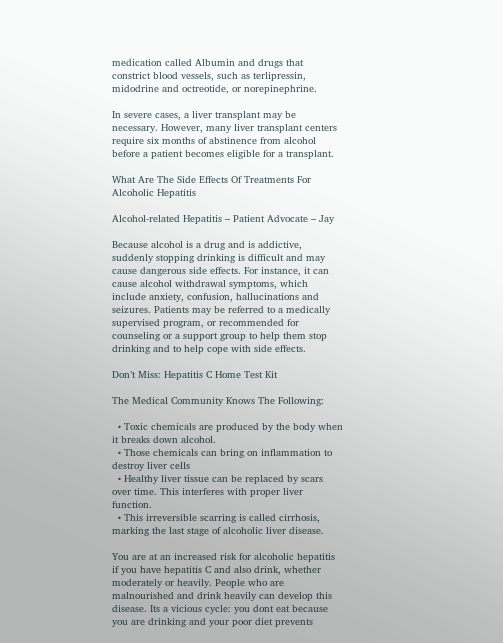medication called Albumin and drugs that constrict blood vessels, such as terlipressin, midodrine and octreotide, or norepinephrine.

In severe cases, a liver transplant may be necessary. However, many liver transplant centers require six months of abstinence from alcohol before a patient becomes eligible for a transplant.

What Are The Side Effects Of Treatments For Alcoholic Hepatitis

Alcohol-related Hepatitis – Patient Advocate – Jay

Because alcohol is a drug and is addictive, suddenly stopping drinking is difficult and may cause dangerous side effects. For instance, it can cause alcohol withdrawal symptoms, which include anxiety, confusion, hallucinations and seizures. Patients may be referred to a medically supervised program, or recommended for counseling or a support group to help them stop drinking and to help cope with side effects.

Don’t Miss: Hepatitis C Home Test Kit

The Medical Community Knows The Following:

  • Toxic chemicals are produced by the body when it breaks down alcohol.
  • Those chemicals can bring on inflammation to destroy liver cells
  • Healthy liver tissue can be replaced by scars over time. This interferes with proper liver function.
  • This irreversible scarring is called cirrhosis, marking the last stage of alcoholic liver disease.

You are at an increased risk for alcoholic hepatitis if you have hepatitis C and also drink, whether moderately or heavily. People who are malnourished and drink heavily can develop this disease. Its a vicious cycle: you dont eat because you are drinking and your poor diet prevents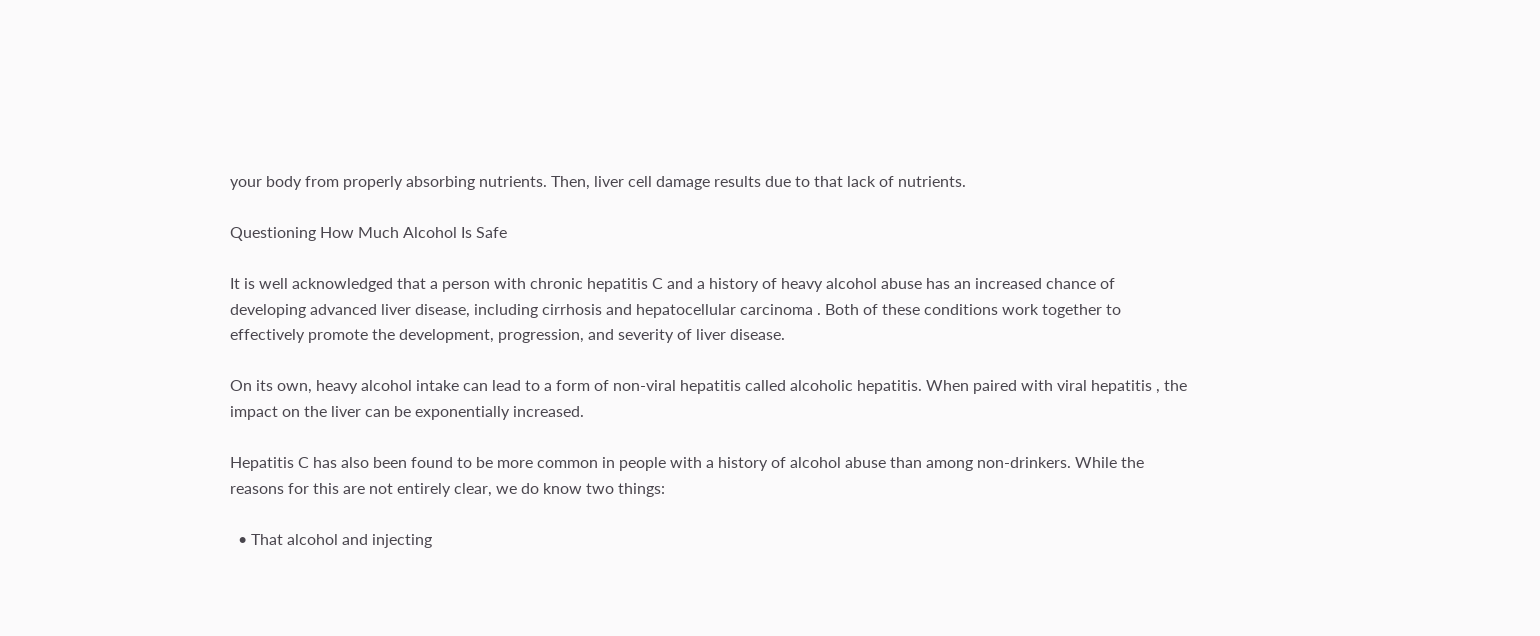your body from properly absorbing nutrients. Then, liver cell damage results due to that lack of nutrients.

Questioning How Much Alcohol Is Safe

It is well acknowledged that a person with chronic hepatitis C and a history of heavy alcohol abuse has an increased chance of developing advanced liver disease, including cirrhosis and hepatocellular carcinoma . Both of these conditions work together to effectively promote the development, progression, and severity of liver disease.

On its own, heavy alcohol intake can lead to a form of non-viral hepatitis called alcoholic hepatitis. When paired with viral hepatitis , the impact on the liver can be exponentially increased.

Hepatitis C has also been found to be more common in people with a history of alcohol abuse than among non-drinkers. While the reasons for this are not entirely clear, we do know two things:

  • That alcohol and injecting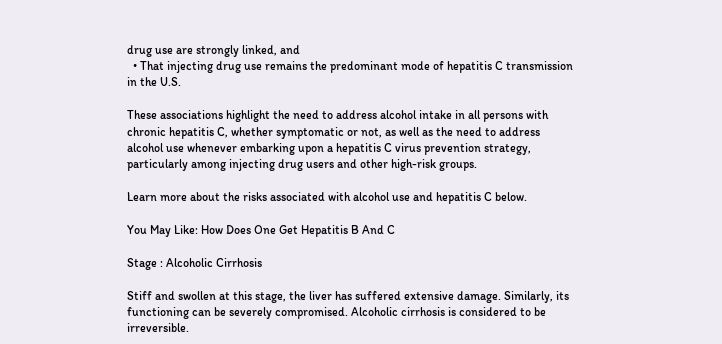drug use are strongly linked, and
  • That injecting drug use remains the predominant mode of hepatitis C transmission in the U.S.

These associations highlight the need to address alcohol intake in all persons with chronic hepatitis C, whether symptomatic or not, as well as the need to address alcohol use whenever embarking upon a hepatitis C virus prevention strategy, particularly among injecting drug users and other high-risk groups.

Learn more about the risks associated with alcohol use and hepatitis C below.

You May Like: How Does One Get Hepatitis B And C

Stage : Alcoholic Cirrhosis

Stiff and swollen at this stage, the liver has suffered extensive damage. Similarly, its functioning can be severely compromised. Alcoholic cirrhosis is considered to be irreversible.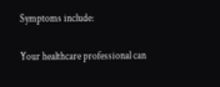Symptoms include:

Your healthcare professional can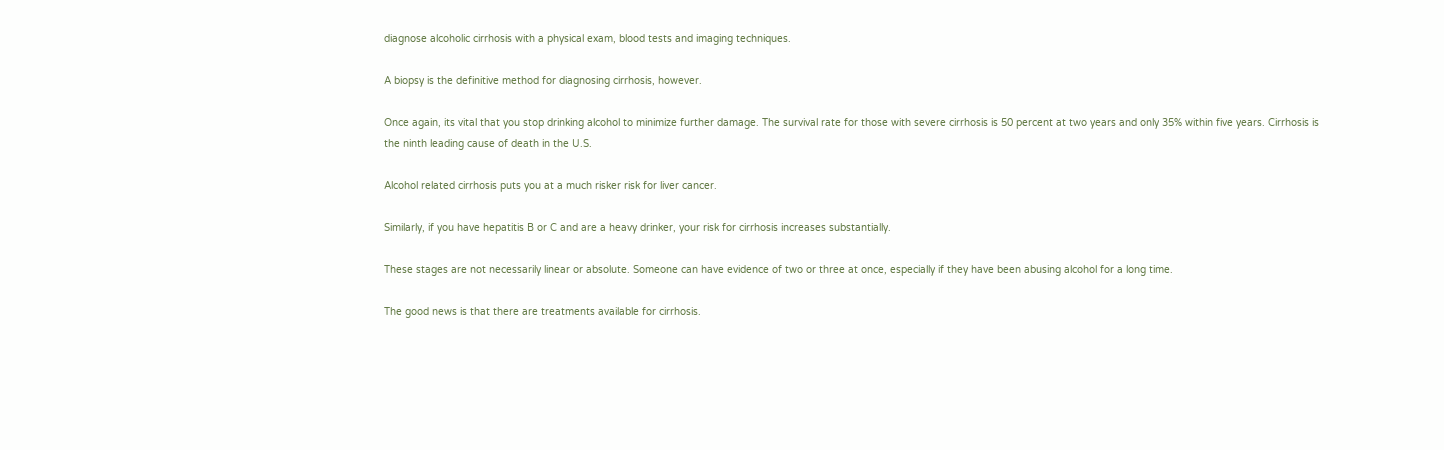diagnose alcoholic cirrhosis with a physical exam, blood tests and imaging techniques.

A biopsy is the definitive method for diagnosing cirrhosis, however.

Once again, its vital that you stop drinking alcohol to minimize further damage. The survival rate for those with severe cirrhosis is 50 percent at two years and only 35% within five years. Cirrhosis is the ninth leading cause of death in the U.S.

Alcohol related cirrhosis puts you at a much risker risk for liver cancer.

Similarly, if you have hepatitis B or C and are a heavy drinker, your risk for cirrhosis increases substantially.

These stages are not necessarily linear or absolute. Someone can have evidence of two or three at once, especially if they have been abusing alcohol for a long time.

The good news is that there are treatments available for cirrhosis.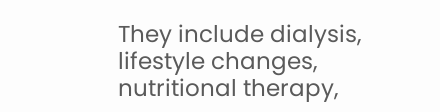They include dialysis, lifestyle changes, nutritional therapy,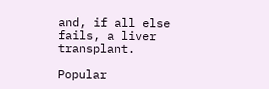and, if all else fails, a liver transplant.

Popular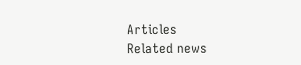Articles
Related news